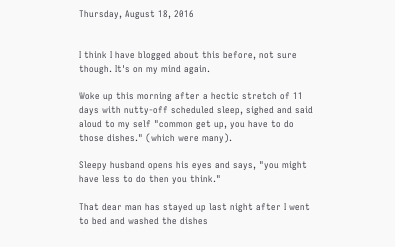Thursday, August 18, 2016


I think I have blogged about this before, not sure though. It's on my mind again.

Woke up this morning after a hectic stretch of 11 days with nutty-off scheduled sleep, sighed and said aloud to my self "common get up, you have to do those dishes." (which were many).

Sleepy husband opens his eyes and says, "you might have less to do then you think."

That dear man has stayed up last night after I went to bed and washed the dishes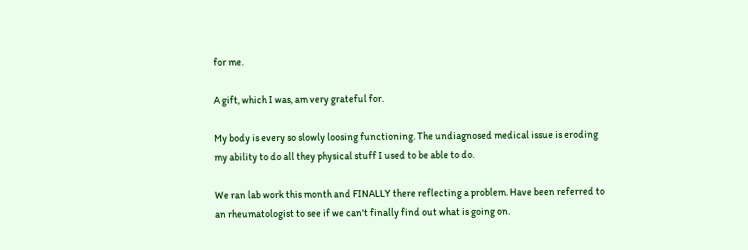for me.

A gift, which I was, am very grateful for.

My body is every so slowly loosing functioning. The undiagnosed medical issue is eroding my ability to do all they physical stuff I used to be able to do.

We ran lab work this month and FINALLY there reflecting a problem. Have been referred to an rheumatologist to see if we can't finally find out what is going on.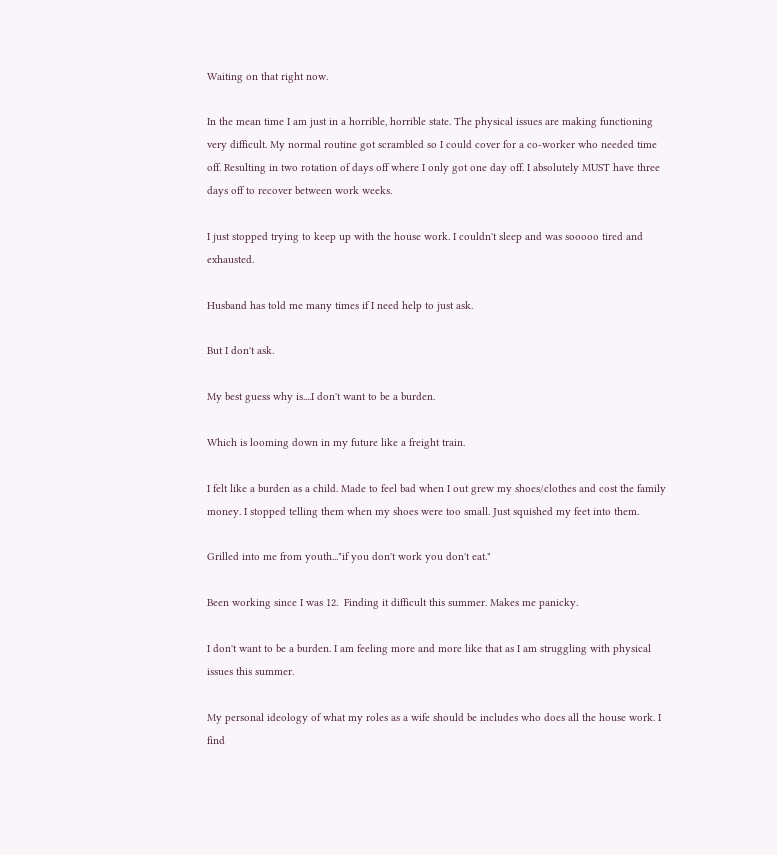Waiting on that right now.

In the mean time I am just in a horrible, horrible state. The physical issues are making functioning very difficult. My normal routine got scrambled so I could cover for a co-worker who needed time off. Resulting in two rotation of days off where I only got one day off. I absolutely MUST have three days off to recover between work weeks.

I just stopped trying to keep up with the house work. I couldn't sleep and was sooooo tired and exhausted.

Husband has told me many times if I need help to just ask.

But I don't ask.

My best guess why is....I don't want to be a burden.

Which is looming down in my future like a freight train.

I felt like a burden as a child. Made to feel bad when I out grew my shoes/clothes and cost the family money. I stopped telling them when my shoes were too small. Just squished my feet into them.

Grilled into me from youth..."if you don't work you don't eat."

Been working since I was 12.  Finding it difficult this summer. Makes me panicky.

I don't want to be a burden. I am feeling more and more like that as I am struggling with physical issues this summer.

My personal ideology of what my roles as a wife should be includes who does all the house work. I find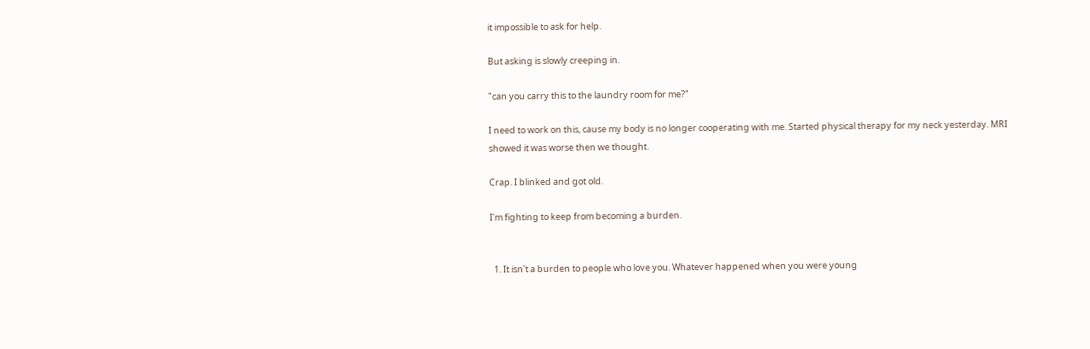it impossible to ask for help.

But asking is slowly creeping in.

"can you carry this to the laundry room for me?"

I need to work on this, cause my body is no longer cooperating with me. Started physical therapy for my neck yesterday. MRI showed it was worse then we thought.

Crap. I blinked and got old.

I'm fighting to keep from becoming a burden.


  1. It isn't a burden to people who love you. Whatever happened when you were young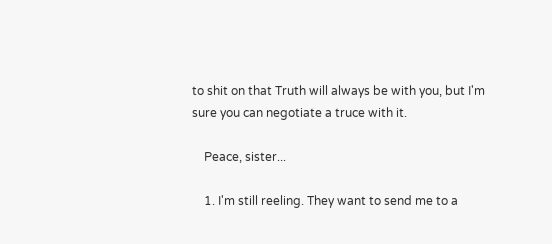to shit on that Truth will always be with you, but I'm sure you can negotiate a truce with it.

    Peace, sister...

    1. I'm still reeling. They want to send me to a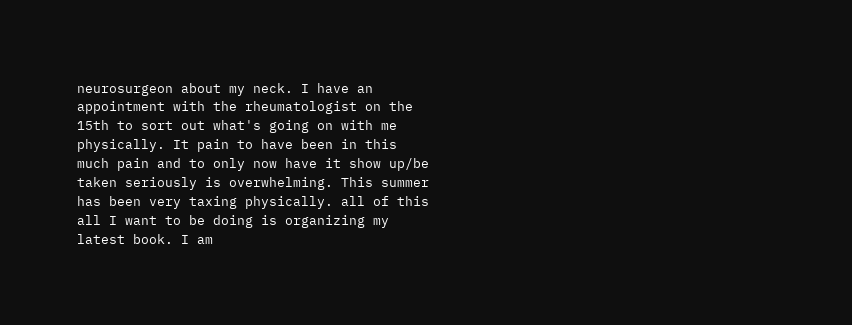neurosurgeon about my neck. I have an appointment with the rheumatologist on the 15th to sort out what's going on with me physically. It pain to have been in this much pain and to only now have it show up/be taken seriously is overwhelming. This summer has been very taxing physically. all of this all I want to be doing is organizing my latest book. I am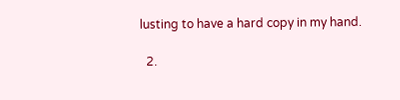lusting to have a hard copy in my hand.

  2.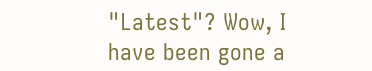"Latest"? Wow, I have been gone a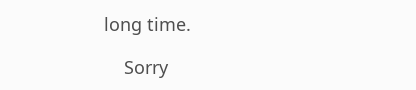long time.

    Sorry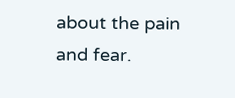about the pain and fear.